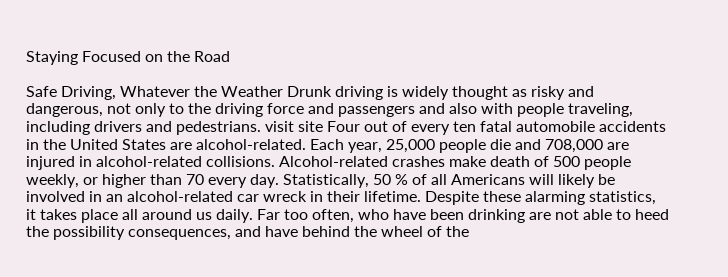Staying Focused on the Road

Safe Driving, Whatever the Weather Drunk driving is widely thought as risky and dangerous, not only to the driving force and passengers and also with people traveling, including drivers and pedestrians. visit site Four out of every ten fatal automobile accidents in the United States are alcohol-related. Each year, 25,000 people die and 708,000 are injured in alcohol-related collisions. Alcohol-related crashes make death of 500 people weekly, or higher than 70 every day. Statistically, 50 % of all Americans will likely be involved in an alcohol-related car wreck in their lifetime. Despite these alarming statistics, it takes place all around us daily. Far too often, who have been drinking are not able to heed the possibility consequences, and have behind the wheel of the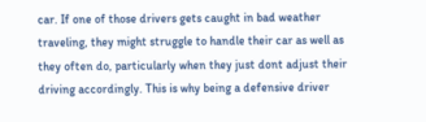car. If one of those drivers gets caught in bad weather traveling, they might struggle to handle their car as well as they often do, particularly when they just dont adjust their driving accordingly. This is why being a defensive driver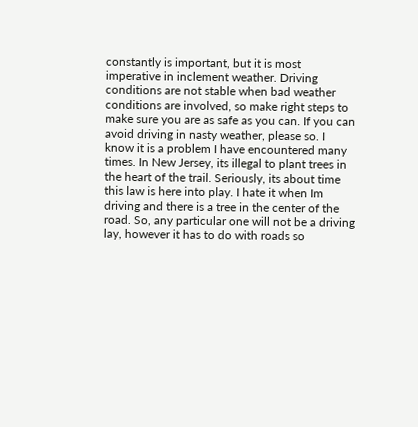constantly is important, but it is most imperative in inclement weather. Driving conditions are not stable when bad weather conditions are involved, so make right steps to make sure you are as safe as you can. If you can avoid driving in nasty weather, please so. I know it is a problem I have encountered many times. In New Jersey, its illegal to plant trees in the heart of the trail. Seriously, its about time this law is here into play. I hate it when Im driving and there is a tree in the center of the road. So, any particular one will not be a driving lay, however it has to do with roads so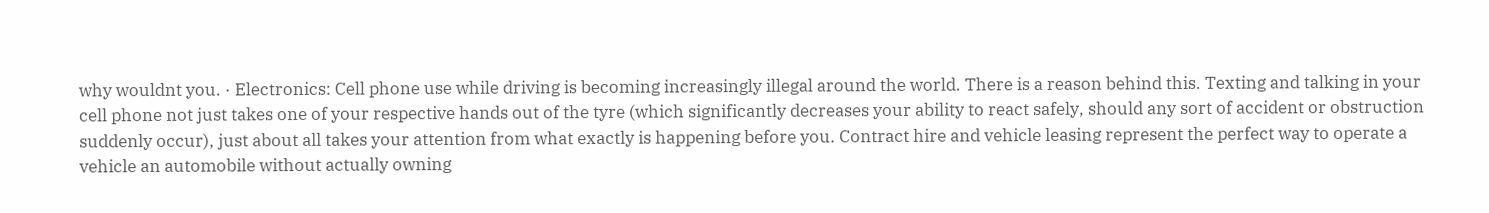why wouldnt you. · Electronics: Cell phone use while driving is becoming increasingly illegal around the world. There is a reason behind this. Texting and talking in your cell phone not just takes one of your respective hands out of the tyre (which significantly decreases your ability to react safely, should any sort of accident or obstruction suddenly occur), just about all takes your attention from what exactly is happening before you. Contract hire and vehicle leasing represent the perfect way to operate a vehicle an automobile without actually owning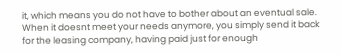it, which means you do not have to bother about an eventual sale. When it doesnt meet your needs anymore, you simply send it back for the leasing company, having paid just for enough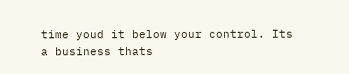time youd it below your control. Its a business thats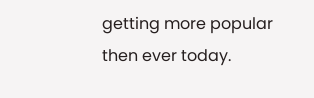getting more popular then ever today.